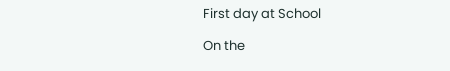First day at School

On the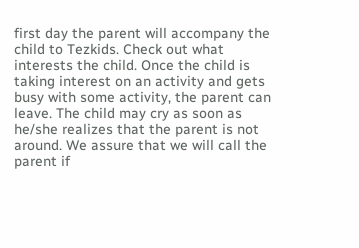first day the parent will accompany the child to Tezkids. Check out what interests the child. Once the child is taking interest on an activity and gets busy with some activity, the parent can leave. The child may cry as soon as he/she realizes that the parent is not around. We assure that we will call the parent if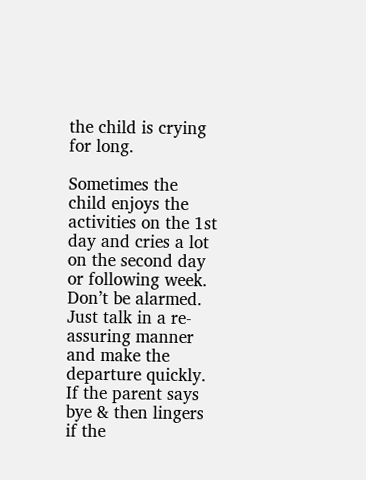the child is crying for long.

Sometimes the child enjoys the activities on the 1st day and cries a lot on the second day or following week. Don’t be alarmed. Just talk in a re-assuring manner and make the departure quickly. If the parent says bye & then lingers if the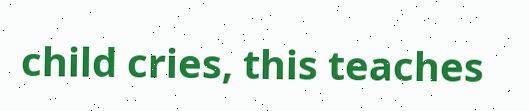child cries, this teaches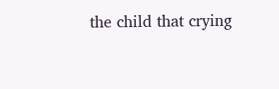the child that crying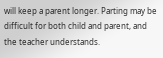will keep a parent longer. Parting may be difficult for both child and parent, and the teacher understands.